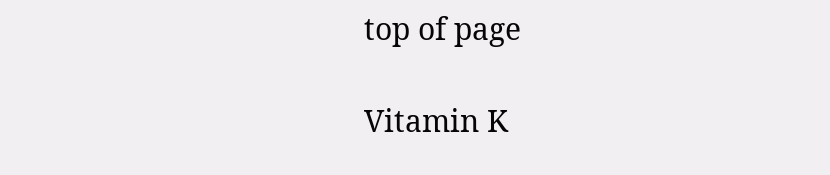top of page

Vitamin K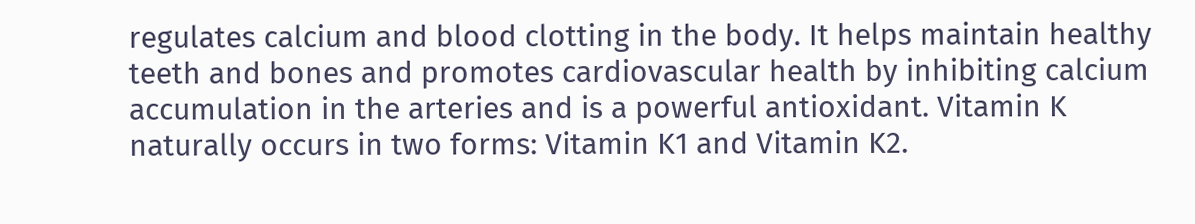regulates calcium and blood clotting in the body. It helps maintain healthy teeth and bones and promotes cardiovascular health by inhibiting calcium accumulation in the arteries and is a powerful antioxidant. Vitamin K naturally occurs in two forms: Vitamin K1 and Vitamin K2.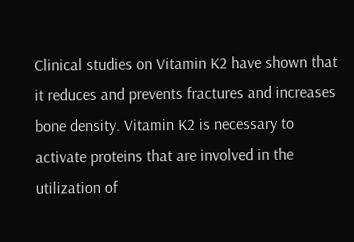Clinical studies on Vitamin K2 have shown that it reduces and prevents fractures and increases bone density. Vitamin K2 is necessary to activate proteins that are involved in the utilization of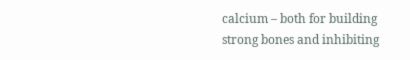calcium – both for building strong bones and inhibiting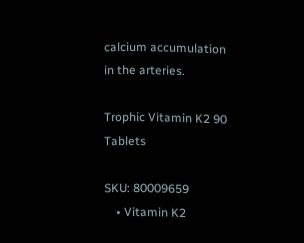calcium accumulation in the arteries.

Trophic Vitamin K2 90 Tablets

SKU: 80009659
    • Vitamin K2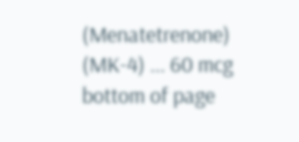(Menatetrenone) (MK-4) ... 60 mcg
bottom of page